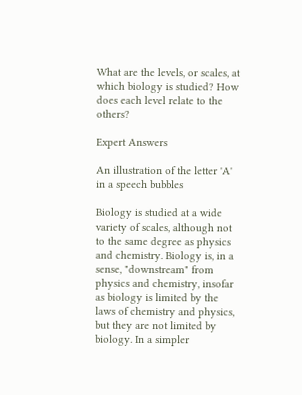What are the levels, or scales, at which biology is studied? How does each level relate to the others?

Expert Answers

An illustration of the letter 'A' in a speech bubbles

Biology is studied at a wide variety of scales, although not to the same degree as physics and chemistry. Biology is, in a sense, "downstream" from physics and chemistry, insofar as biology is limited by the laws of chemistry and physics, but they are not limited by biology. In a simpler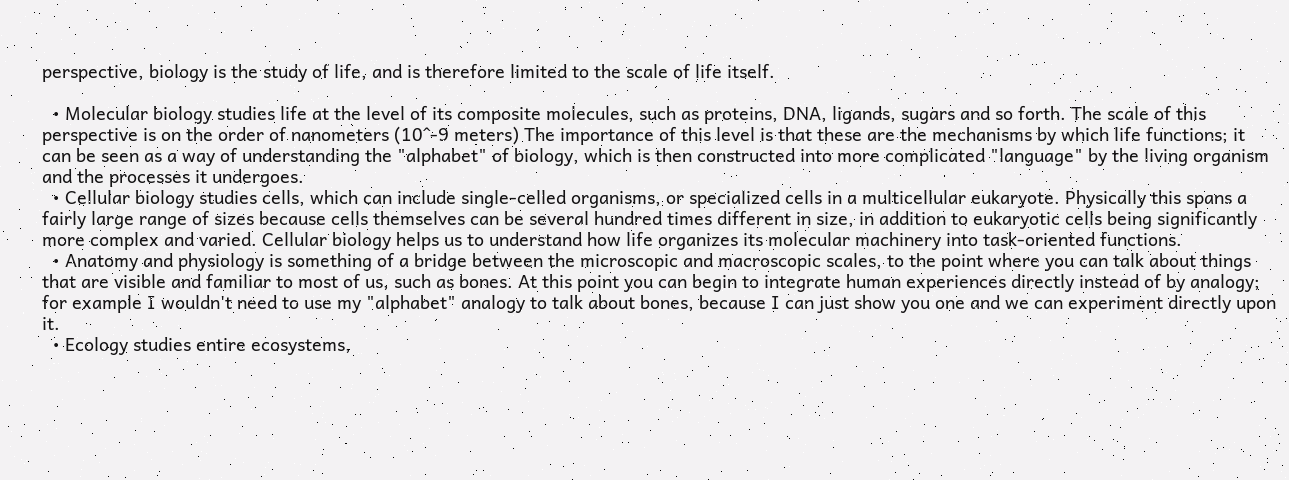perspective, biology is the study of life, and is therefore limited to the scale of life itself.

  • Molecular biology studies life at the level of its composite molecules, such as proteins, DNA, ligands, sugars and so forth. The scale of this perspective is on the order of nanometers (10^-9 meters) The importance of this level is that these are the mechanisms by which life functions; it can be seen as a way of understanding the "alphabet" of biology, which is then constructed into more complicated "language" by the living organism and the processes it undergoes.
  • Cellular biology studies cells, which can include single-celled organisms, or specialized cells in a multicellular eukaryote. Physically this spans a fairly large range of sizes because cells themselves can be several hundred times different in size, in addition to eukaryotic cells being significantly more complex and varied. Cellular biology helps us to understand how life organizes its molecular machinery into task-oriented functions.
  • Anatomy and physiology is something of a bridge between the microscopic and macroscopic scales, to the point where you can talk about things that are visible and familiar to most of us, such as bones. At this point you can begin to integrate human experiences directly instead of by analogy; for example I wouldn't need to use my "alphabet" analogy to talk about bones, because I can just show you one and we can experiment directly upon it.
  • Ecology studies entire ecosystems,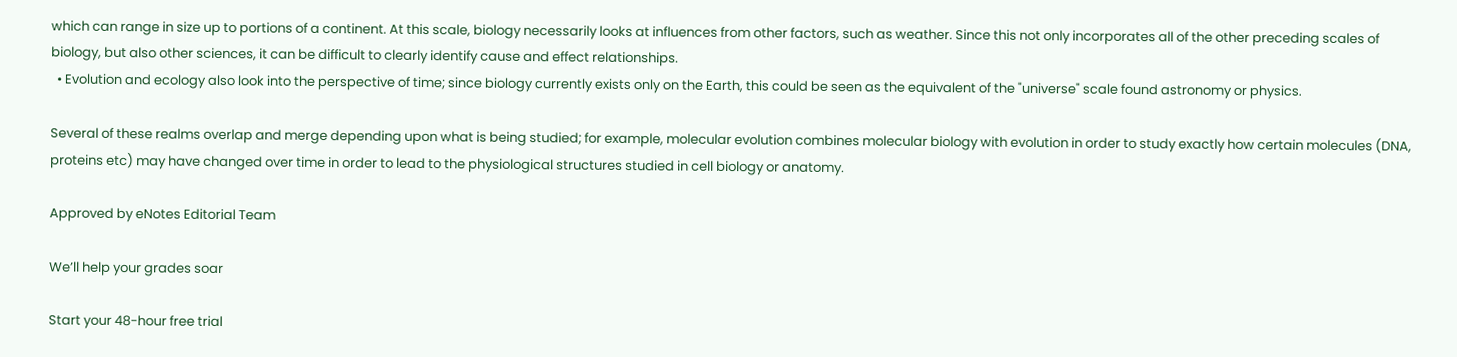which can range in size up to portions of a continent. At this scale, biology necessarily looks at influences from other factors, such as weather. Since this not only incorporates all of the other preceding scales of biology, but also other sciences, it can be difficult to clearly identify cause and effect relationships.
  • Evolution and ecology also look into the perspective of time; since biology currently exists only on the Earth, this could be seen as the equivalent of the "universe" scale found astronomy or physics.

Several of these realms overlap and merge depending upon what is being studied; for example, molecular evolution combines molecular biology with evolution in order to study exactly how certain molecules (DNA, proteins etc) may have changed over time in order to lead to the physiological structures studied in cell biology or anatomy.

Approved by eNotes Editorial Team

We’ll help your grades soar

Start your 48-hour free trial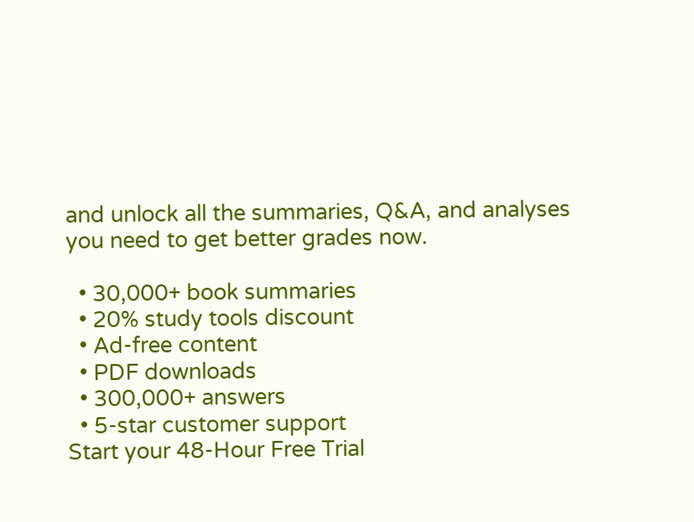and unlock all the summaries, Q&A, and analyses you need to get better grades now.

  • 30,000+ book summaries
  • 20% study tools discount
  • Ad-free content
  • PDF downloads
  • 300,000+ answers
  • 5-star customer support
Start your 48-Hour Free Trial